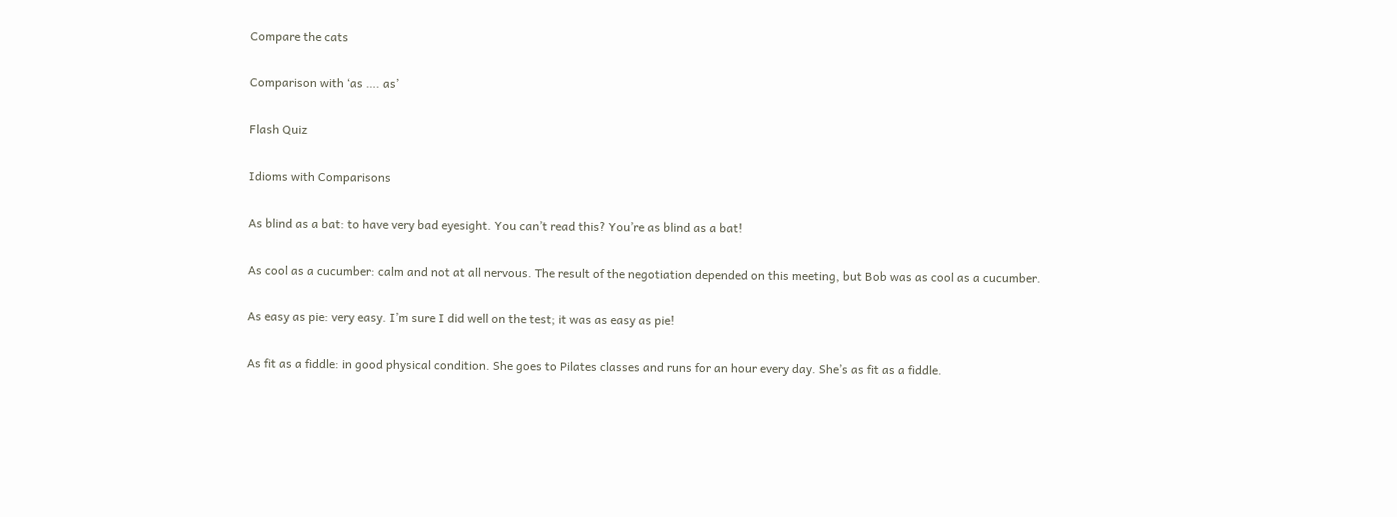Compare the cats

Comparison with ‘as …. as’

Flash Quiz

Idioms with Comparisons

As blind as a bat: to have very bad eyesight. You can’t read this? You’re as blind as a bat!

As cool as a cucumber: calm and not at all nervous. The result of the negotiation depended on this meeting, but Bob was as cool as a cucumber.

As easy as pie: very easy. I’m sure I did well on the test; it was as easy as pie!

As fit as a fiddle: in good physical condition. She goes to Pilates classes and runs for an hour every day. She’s as fit as a fiddle.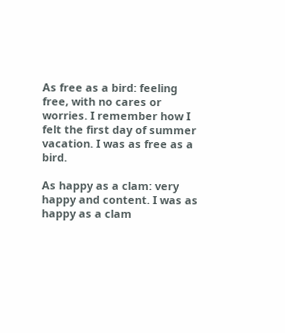As free as a bird: feeling free, with no cares or worries. I remember how I felt the first day of summer vacation. I was as free as a bird.

As happy as a clam: very happy and content. I was as happy as a clam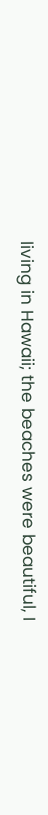living in Hawaii; the beaches were beautiful, I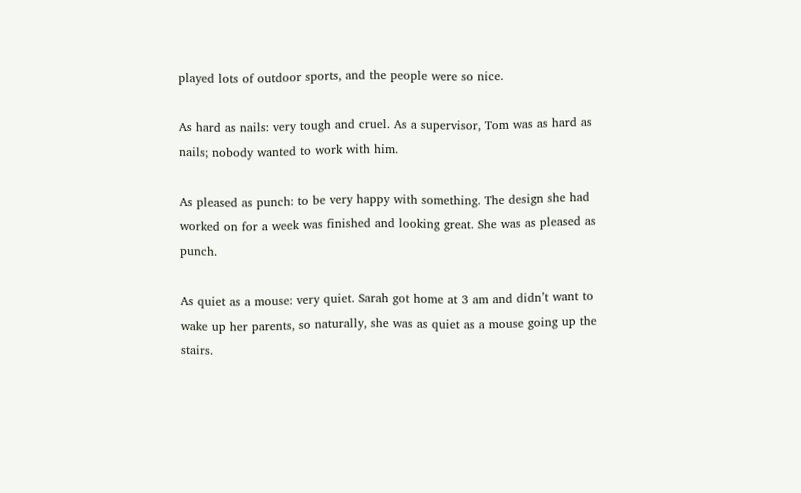played lots of outdoor sports, and the people were so nice.

As hard as nails: very tough and cruel. As a supervisor, Tom was as hard as nails; nobody wanted to work with him.

As pleased as punch: to be very happy with something. The design she had worked on for a week was finished and looking great. She was as pleased as punch.

As quiet as a mouse: very quiet. Sarah got home at 3 am and didn’t want to wake up her parents, so naturally, she was as quiet as a mouse going up the stairs.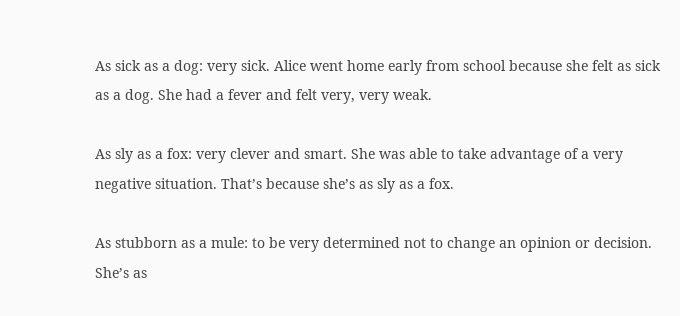As sick as a dog: very sick. Alice went home early from school because she felt as sick as a dog. She had a fever and felt very, very weak.

As sly as a fox: very clever and smart. She was able to take advantage of a very negative situation. That’s because she’s as sly as a fox.

As stubborn as a mule: to be very determined not to change an opinion or decision. She’s as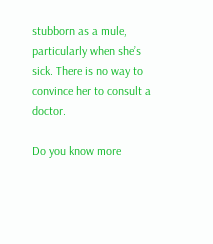stubborn as a mule, particularly when she’s sick. There is no way to convince her to consult a doctor.

Do you know more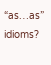“as…as” idioms?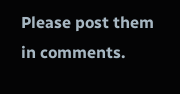Please post them in comments.